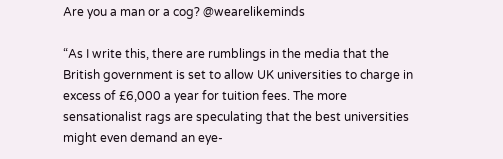Are you a man or a cog? @wearelikeminds

“As I write this, there are rumblings in the media that the British government is set to allow UK universities to charge in excess of £6,000 a year for tuition fees. The more sensationalist rags are speculating that the best universities might even demand an eye-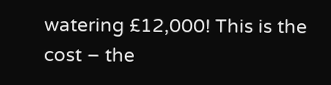watering £12,000! This is the cost – the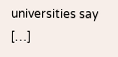universities say […]